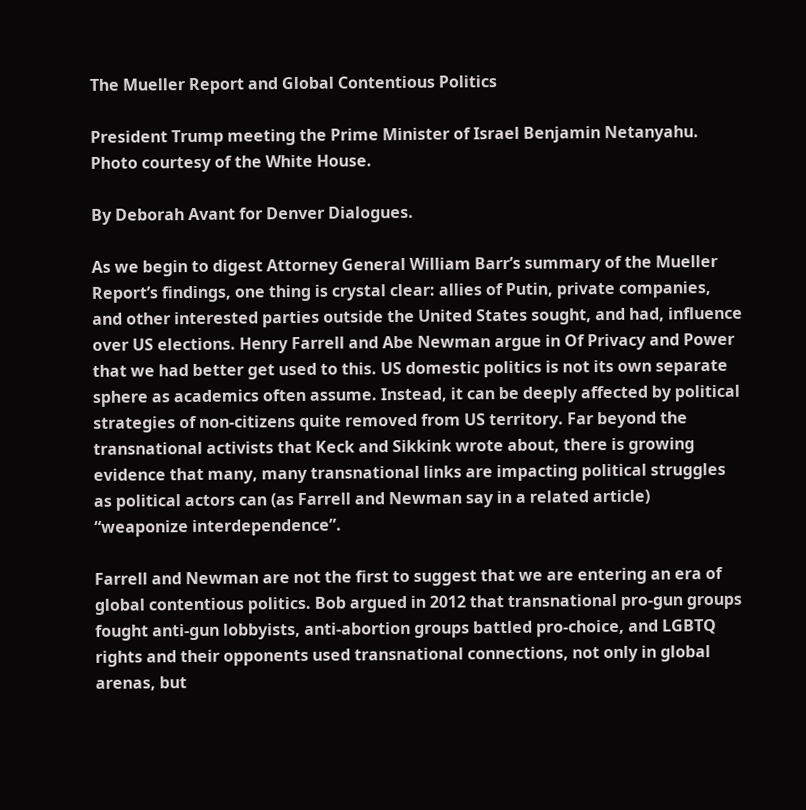The Mueller Report and Global Contentious Politics

President Trump meeting the Prime Minister of Israel Benjamin Netanyahu. Photo courtesy of the White House.

By Deborah Avant for Denver Dialogues.

As we begin to digest Attorney General William Barr’s summary of the Mueller Report’s findings, one thing is crystal clear: allies of Putin, private companies, and other interested parties outside the United States sought, and had, influence over US elections. Henry Farrell and Abe Newman argue in Of Privacy and Power that we had better get used to this. US domestic politics is not its own separate sphere as academics often assume. Instead, it can be deeply affected by political strategies of non-citizens quite removed from US territory. Far beyond the transnational activists that Keck and Sikkink wrote about, there is growing evidence that many, many transnational links are impacting political struggles as political actors can (as Farrell and Newman say in a related article) “weaponize interdependence”.

Farrell and Newman are not the first to suggest that we are entering an era of global contentious politics. Bob argued in 2012 that transnational pro-gun groups fought anti-gun lobbyists, anti-abortion groups battled pro-choice, and LGBTQ rights and their opponents used transnational connections, not only in global arenas, but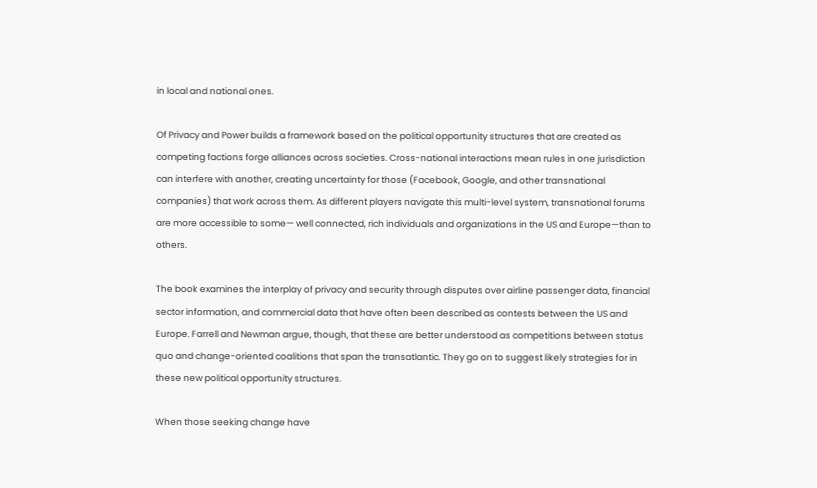in local and national ones.

Of Privacy and Power builds a framework based on the political opportunity structures that are created as competing factions forge alliances across societies. Cross-national interactions mean rules in one jurisdiction can interfere with another, creating uncertainty for those (Facebook, Google, and other transnational companies) that work across them. As different players navigate this multi-level system, transnational forums are more accessible to some— well connected, rich individuals and organizations in the US and Europe—than to others.

The book examines the interplay of privacy and security through disputes over airline passenger data, financial sector information, and commercial data that have often been described as contests between the US and Europe. Farrell and Newman argue, though, that these are better understood as competitions between status quo and change-oriented coalitions that span the transatlantic. They go on to suggest likely strategies for in these new political opportunity structures.

When those seeking change have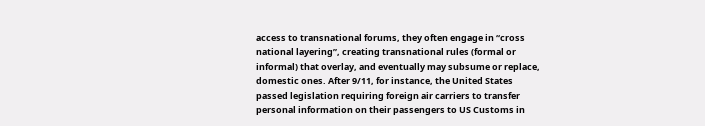access to transnational forums, they often engage in “cross national layering”, creating transnational rules (formal or informal) that overlay, and eventually may subsume or replace, domestic ones. After 9/11, for instance, the United States passed legislation requiring foreign air carriers to transfer personal information on their passengers to US Customs in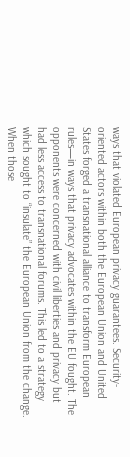ways that violated European privacy guarantees. Security-oriented actors within both the European Union and United States forged a transnational alliance to transform European rules—in ways that privacy advocates within the EU fought. The opponents were concerned with civil liberties and privacy but had less access to transnational forums. This led to a strategy which sought to “insulate” the European Union from the change. When those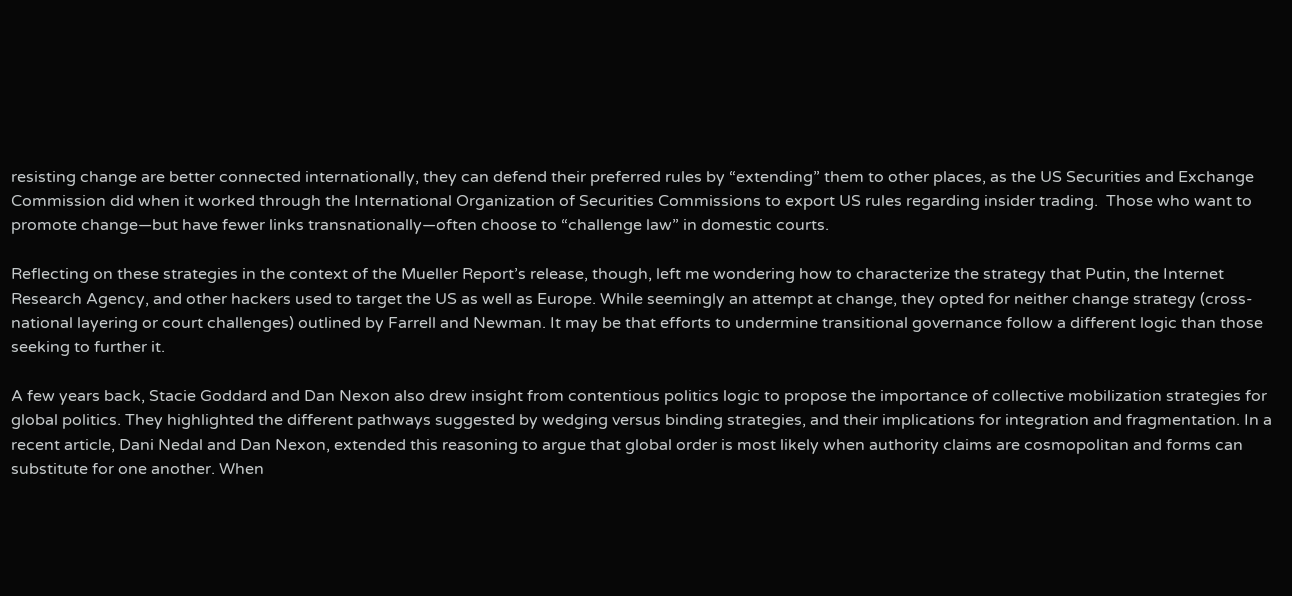resisting change are better connected internationally, they can defend their preferred rules by “extending” them to other places, as the US Securities and Exchange Commission did when it worked through the International Organization of Securities Commissions to export US rules regarding insider trading.  Those who want to promote change—but have fewer links transnationally—often choose to “challenge law” in domestic courts.

Reflecting on these strategies in the context of the Mueller Report’s release, though, left me wondering how to characterize the strategy that Putin, the Internet Research Agency, and other hackers used to target the US as well as Europe. While seemingly an attempt at change, they opted for neither change strategy (cross-national layering or court challenges) outlined by Farrell and Newman. It may be that efforts to undermine transitional governance follow a different logic than those seeking to further it.

A few years back, Stacie Goddard and Dan Nexon also drew insight from contentious politics logic to propose the importance of collective mobilization strategies for global politics. They highlighted the different pathways suggested by wedging versus binding strategies, and their implications for integration and fragmentation. In a recent article, Dani Nedal and Dan Nexon, extended this reasoning to argue that global order is most likely when authority claims are cosmopolitan and forms can substitute for one another. When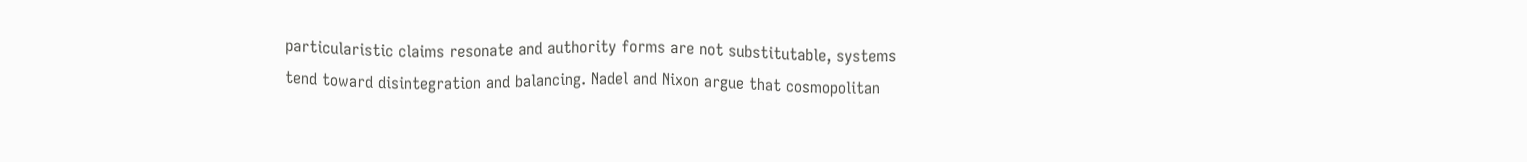particularistic claims resonate and authority forms are not substitutable, systems tend toward disintegration and balancing. Nadel and Nixon argue that cosmopolitan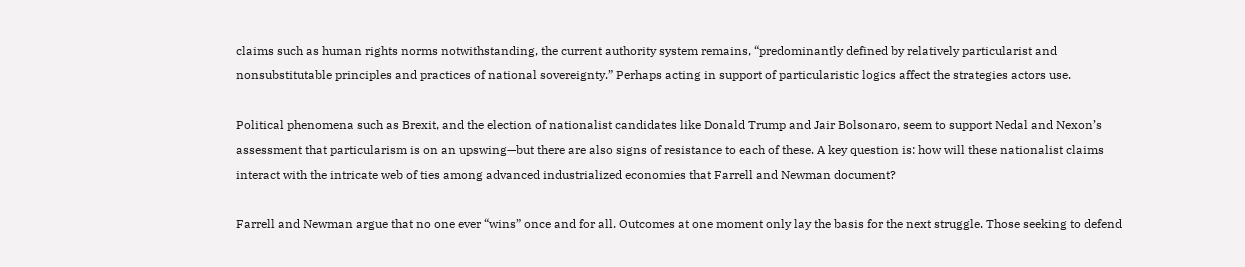claims such as human rights norms notwithstanding, the current authority system remains, “predominantly defined by relatively particularist and nonsubstitutable principles and practices of national sovereignty.” Perhaps acting in support of particularistic logics affect the strategies actors use.

Political phenomena such as Brexit, and the election of nationalist candidates like Donald Trump and Jair Bolsonaro, seem to support Nedal and Nexon’s assessment that particularism is on an upswing—but there are also signs of resistance to each of these. A key question is: how will these nationalist claims interact with the intricate web of ties among advanced industrialized economies that Farrell and Newman document?

Farrell and Newman argue that no one ever “wins” once and for all. Outcomes at one moment only lay the basis for the next struggle. Those seeking to defend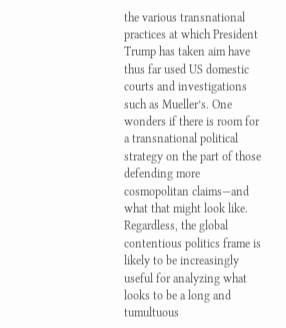the various transnational practices at which President Trump has taken aim have thus far used US domestic courts and investigations such as Mueller’s. One wonders if there is room for a transnational political strategy on the part of those defending more cosmopolitan claims—and what that might look like. Regardless, the global contentious politics frame is likely to be increasingly useful for analyzing what looks to be a long and tumultuous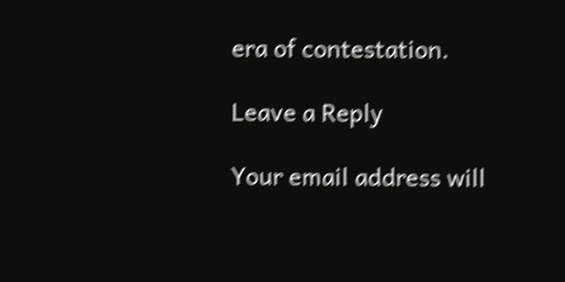era of contestation.

Leave a Reply

Your email address will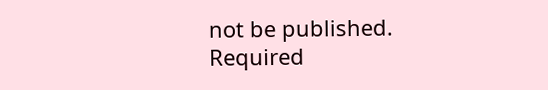not be published. Required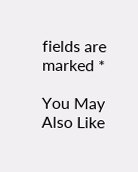fields are marked *

You May Also Like